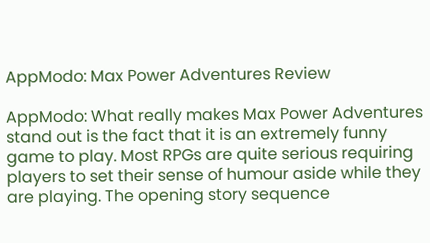AppModo: Max Power Adventures Review

AppModo: What really makes Max Power Adventures stand out is the fact that it is an extremely funny game to play. Most RPGs are quite serious requiring players to set their sense of humour aside while they are playing. The opening story sequence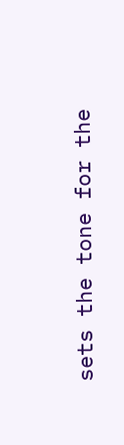sets the tone for the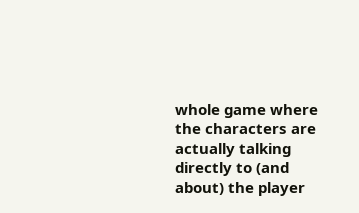whole game where the characters are actually talking directly to (and about) the player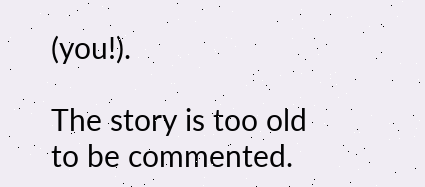(you!).

The story is too old to be commented.